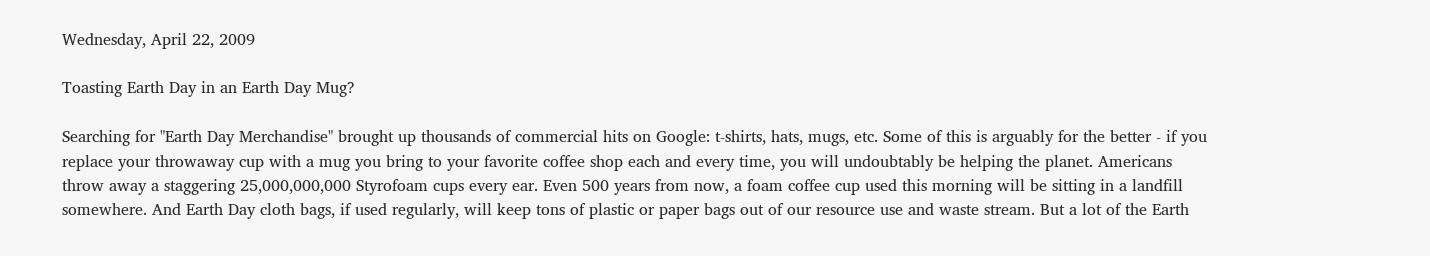Wednesday, April 22, 2009

Toasting Earth Day in an Earth Day Mug?

Searching for "Earth Day Merchandise" brought up thousands of commercial hits on Google: t-shirts, hats, mugs, etc. Some of this is arguably for the better - if you replace your throwaway cup with a mug you bring to your favorite coffee shop each and every time, you will undoubtably be helping the planet. Americans throw away a staggering 25,000,000,000 Styrofoam cups every ear. Even 500 years from now, a foam coffee cup used this morning will be sitting in a landfill somewhere. And Earth Day cloth bags, if used regularly, will keep tons of plastic or paper bags out of our resource use and waste stream. But a lot of the Earth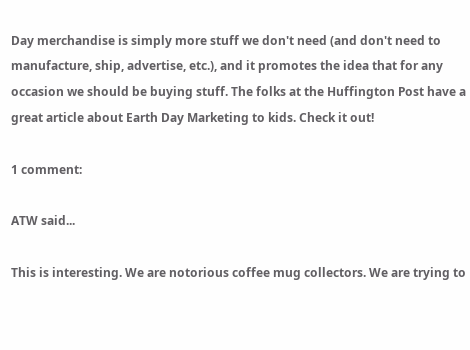Day merchandise is simply more stuff we don't need (and don't need to manufacture, ship, advertise, etc.), and it promotes the idea that for any occasion we should be buying stuff. The folks at the Huffington Post have a great article about Earth Day Marketing to kids. Check it out!

1 comment:

ATW said...

This is interesting. We are notorious coffee mug collectors. We are trying to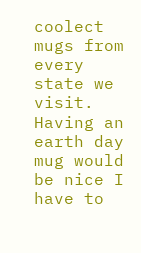coolect mugs from every state we visit. Having an earth day mug would be nice I have to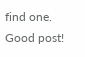find one. Good post!